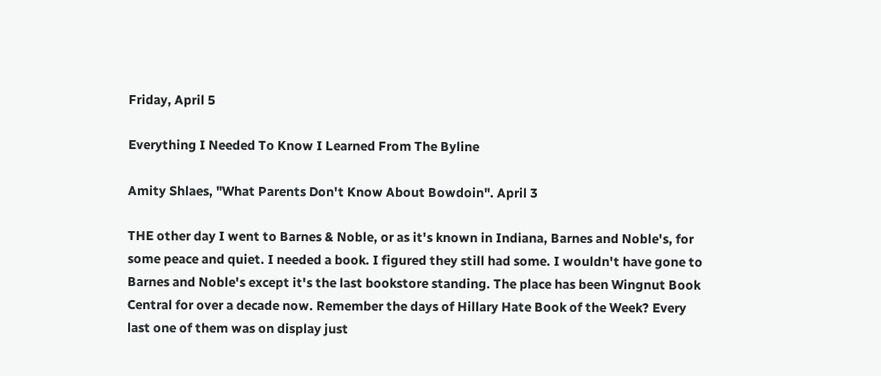Friday, April 5

Everything I Needed To Know I Learned From The Byline

Amity Shlaes, "What Parents Don't Know About Bowdoin". April 3

THE other day I went to Barnes & Noble, or as it's known in Indiana, Barnes and Noble's, for some peace and quiet. I needed a book. I figured they still had some. I wouldn't have gone to Barnes and Noble's except it's the last bookstore standing. The place has been Wingnut Book Central for over a decade now. Remember the days of Hillary Hate Book of the Week? Every last one of them was on display just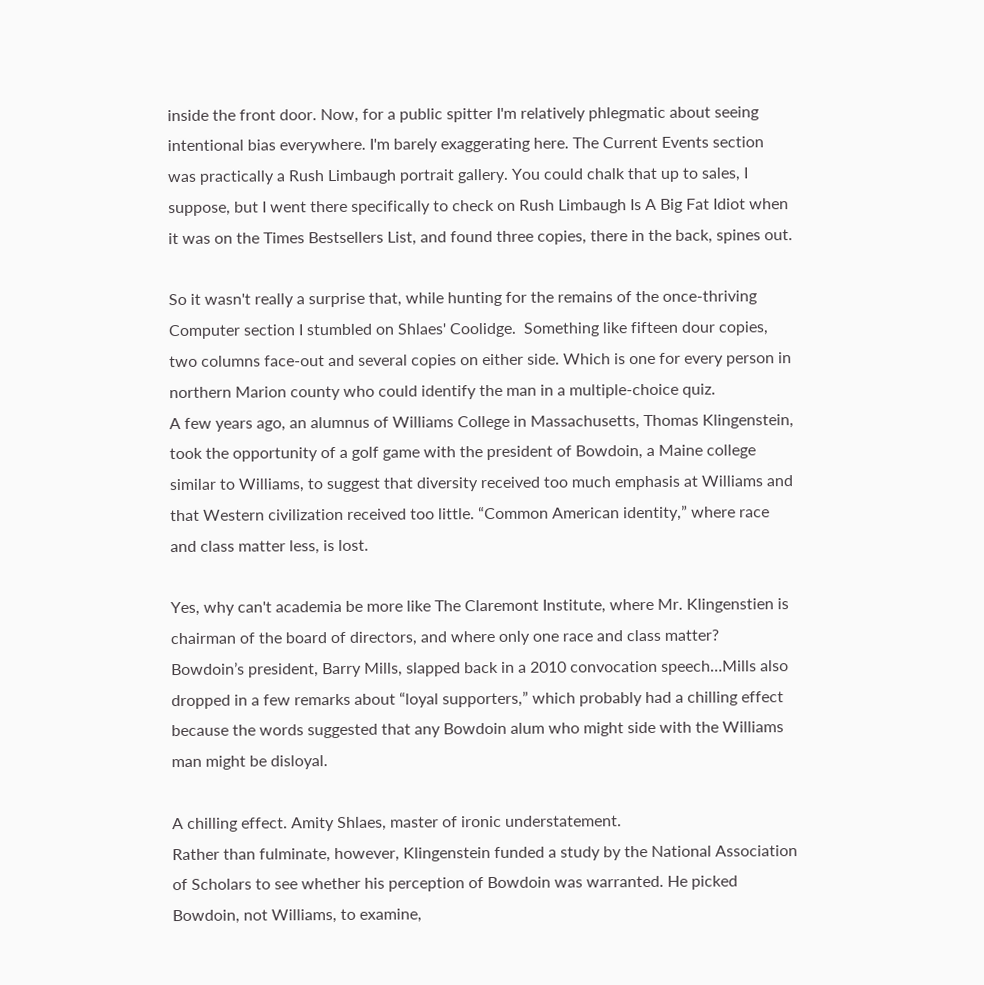inside the front door. Now, for a public spitter I'm relatively phlegmatic about seeing intentional bias everywhere. I'm barely exaggerating here. The Current Events section was practically a Rush Limbaugh portrait gallery. You could chalk that up to sales, I suppose, but I went there specifically to check on Rush Limbaugh Is A Big Fat Idiot when it was on the Times Bestsellers List, and found three copies, there in the back, spines out.

So it wasn't really a surprise that, while hunting for the remains of the once-thriving Computer section I stumbled on Shlaes' Coolidge.  Something like fifteen dour copies, two columns face-out and several copies on either side. Which is one for every person in northern Marion county who could identify the man in a multiple-choice quiz.
A few years ago, an alumnus of Williams College in Massachusetts, Thomas Klingenstein, took the opportunity of a golf game with the president of Bowdoin, a Maine college similar to Williams, to suggest that diversity received too much emphasis at Williams and that Western civilization received too little. “Common American identity,” where race and class matter less, is lost.

Yes, why can't academia be more like The Claremont Institute, where Mr. Klingenstien is chairman of the board of directors, and where only one race and class matter?
Bowdoin’s president, Barry Mills, slapped back in a 2010 convocation speech…Mills also dropped in a few remarks about “loyal supporters,” which probably had a chilling effect because the words suggested that any Bowdoin alum who might side with the Williams man might be disloyal.

A chilling effect. Amity Shlaes, master of ironic understatement.
Rather than fulminate, however, Klingenstein funded a study by the National Association of Scholars to see whether his perception of Bowdoin was warranted. He picked Bowdoin, not Williams, to examine,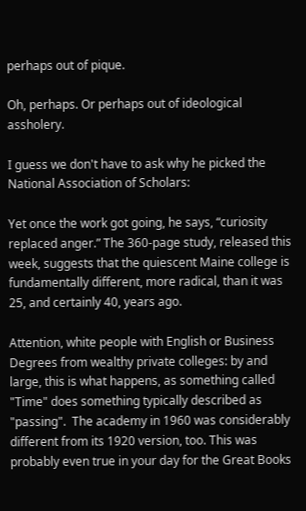perhaps out of pique.

Oh, perhaps. Or perhaps out of ideological assholery.

I guess we don't have to ask why he picked the National Association of Scholars:

Yet once the work got going, he says, “curiosity replaced anger.” The 360-page study, released this week, suggests that the quiescent Maine college is fundamentally different, more radical, than it was 25, and certainly 40, years ago.

Attention, white people with English or Business Degrees from wealthy private colleges: by and large, this is what happens, as something called "Time" does something typically described as "passing".  The academy in 1960 was considerably different from its 1920 version, too. This was probably even true in your day for the Great Books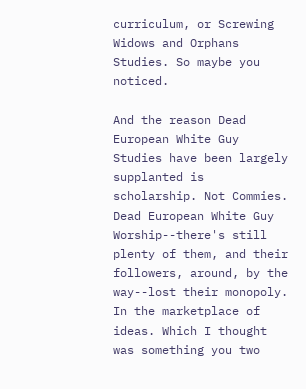curriculum, or Screwing Widows and Orphans Studies. So maybe you noticed.

And the reason Dead European White Guy Studies have been largely supplanted is scholarship. Not Commies. Dead European White Guy Worship--there's still plenty of them, and their followers, around, by the way--lost their monopoly. In the marketplace of ideas. Which I thought was something you two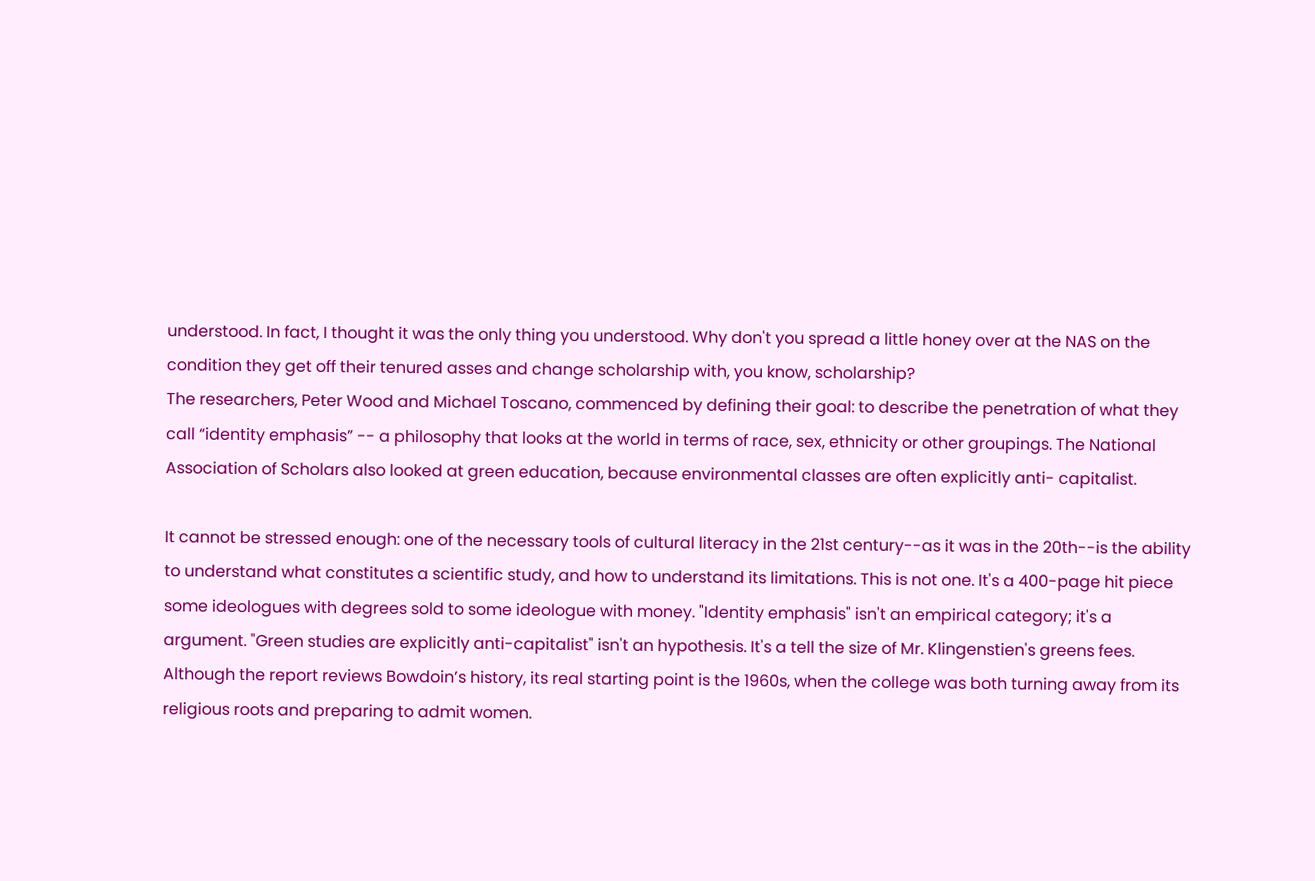understood. In fact, I thought it was the only thing you understood. Why don't you spread a little honey over at the NAS on the condition they get off their tenured asses and change scholarship with, you know, scholarship?
The researchers, Peter Wood and Michael Toscano, commenced by defining their goal: to describe the penetration of what they call “identity emphasis” -- a philosophy that looks at the world in terms of race, sex, ethnicity or other groupings. The National Association of Scholars also looked at green education, because environmental classes are often explicitly anti- capitalist.

It cannot be stressed enough: one of the necessary tools of cultural literacy in the 21st century--as it was in the 20th--is the ability to understand what constitutes a scientific study, and how to understand its limitations. This is not one. It's a 400-page hit piece some ideologues with degrees sold to some ideologue with money. "Identity emphasis" isn't an empirical category; it's a argument. "Green studies are explicitly anti-capitalist" isn't an hypothesis. It's a tell the size of Mr. Klingenstien's greens fees.
Although the report reviews Bowdoin’s history, its real starting point is the 1960s, when the college was both turning away from its religious roots and preparing to admit women.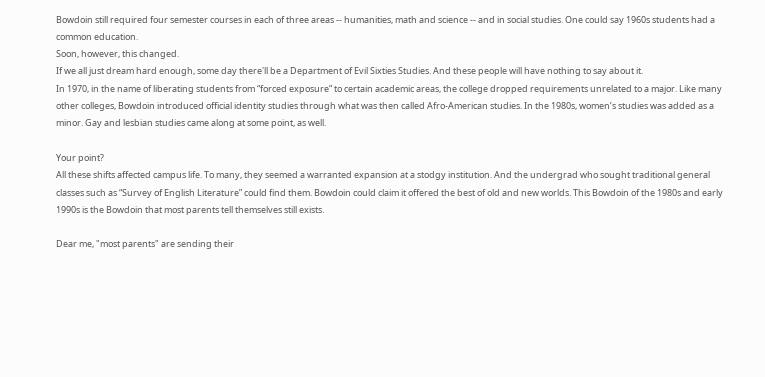Bowdoin still required four semester courses in each of three areas -- humanities, math and science -- and in social studies. One could say 1960s students had a common education.
Soon, however, this changed.
If we all just dream hard enough, some day there'll be a Department of Evil Sixties Studies. And these people will have nothing to say about it.
In 1970, in the name of liberating students from “forced exposure” to certain academic areas, the college dropped requirements unrelated to a major. Like many other colleges, Bowdoin introduced official identity studies through what was then called Afro-American studies. In the 1980s, women’s studies was added as a minor. Gay and lesbian studies came along at some point, as well.

Your point?
All these shifts affected campus life. To many, they seemed a warranted expansion at a stodgy institution. And the undergrad who sought traditional general classes such as “Survey of English Literature” could find them. Bowdoin could claim it offered the best of old and new worlds. This Bowdoin of the 1980s and early 1990s is the Bowdoin that most parents tell themselves still exists.

Dear me, "most parents" are sending their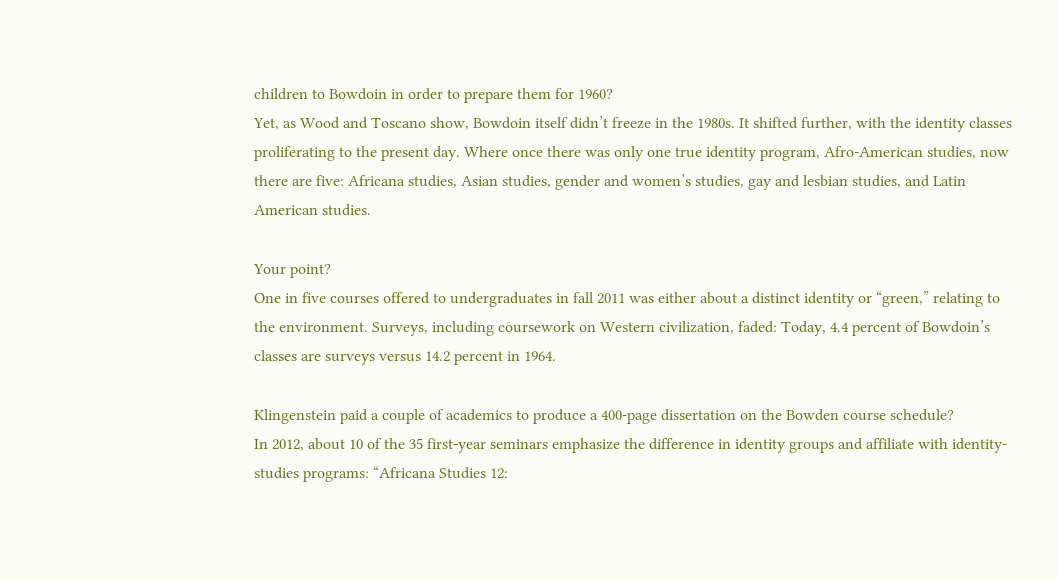children to Bowdoin in order to prepare them for 1960?
Yet, as Wood and Toscano show, Bowdoin itself didn’t freeze in the 1980s. It shifted further, with the identity classes proliferating to the present day. Where once there was only one true identity program, Afro-American studies, now there are five: Africana studies, Asian studies, gender and women’s studies, gay and lesbian studies, and Latin American studies.

Your point?
One in five courses offered to undergraduates in fall 2011 was either about a distinct identity or “green,” relating to the environment. Surveys, including coursework on Western civilization, faded: Today, 4.4 percent of Bowdoin’s classes are surveys versus 14.2 percent in 1964.

Klingenstein paid a couple of academics to produce a 400-page dissertation on the Bowden course schedule?
In 2012, about 10 of the 35 first-year seminars emphasize the difference in identity groups and affiliate with identity-studies programs: “Africana Studies 12: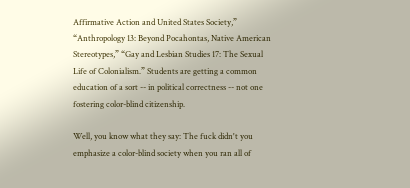Affirmative Action and United States Society,” “Anthropology 13: Beyond Pocahontas, Native American Stereotypes,” “Gay and Lesbian Studies 17: The Sexual Life of Colonialism.” Students are getting a common education of a sort -- in political correctness -- not one fostering color-blind citizenship.

Well, you know what they say: The fuck didn't you emphasize a color-blind society when you ran all of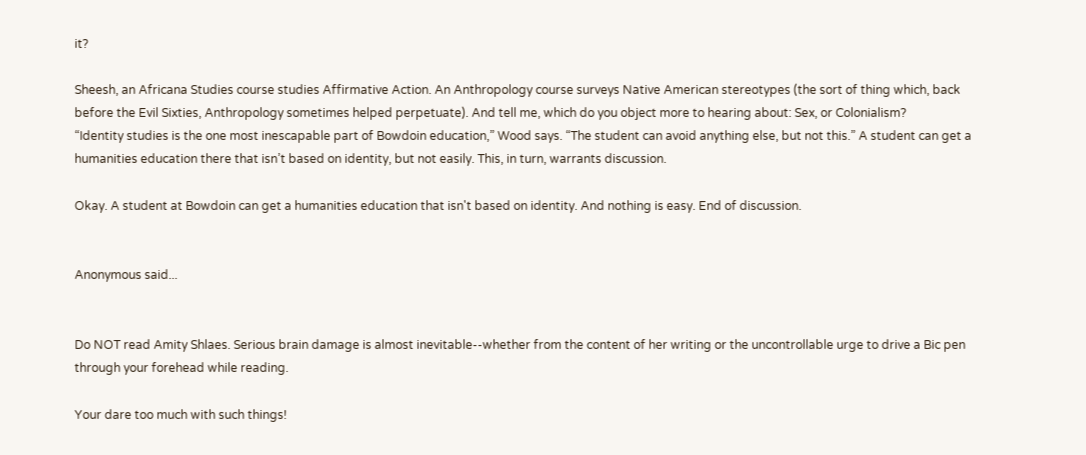it?

Sheesh, an Africana Studies course studies Affirmative Action. An Anthropology course surveys Native American stereotypes (the sort of thing which, back before the Evil Sixties, Anthropology sometimes helped perpetuate). And tell me, which do you object more to hearing about: Sex, or Colonialism?
“Identity studies is the one most inescapable part of Bowdoin education,” Wood says. “The student can avoid anything else, but not this.” A student can get a humanities education there that isn’t based on identity, but not easily. This, in turn, warrants discussion.

Okay. A student at Bowdoin can get a humanities education that isn't based on identity. And nothing is easy. End of discussion.


Anonymous said...


Do NOT read Amity Shlaes. Serious brain damage is almost inevitable--whether from the content of her writing or the uncontrollable urge to drive a Bic pen through your forehead while reading.

Your dare too much with such things!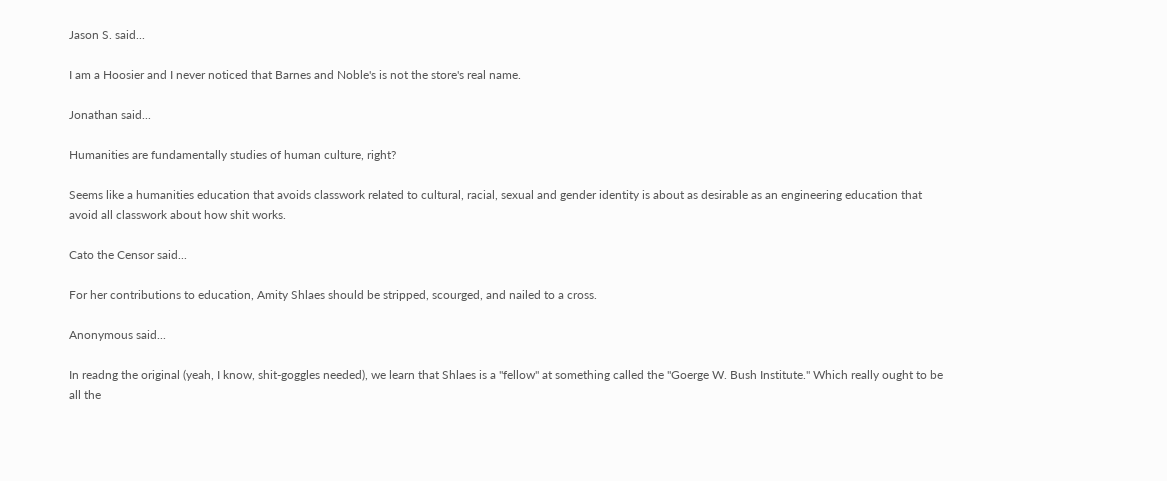Jason S. said...

I am a Hoosier and I never noticed that Barnes and Noble's is not the store's real name.

Jonathan said...

Humanities are fundamentally studies of human culture, right?

Seems like a humanities education that avoids classwork related to cultural, racial, sexual and gender identity is about as desirable as an engineering education that avoid all classwork about how shit works.

Cato the Censor said...

For her contributions to education, Amity Shlaes should be stripped, scourged, and nailed to a cross.

Anonymous said...

In readng the original (yeah, I know, shit-goggles needed), we learn that Shlaes is a "fellow" at something called the "Goerge W. Bush Institute." Which really ought to be all the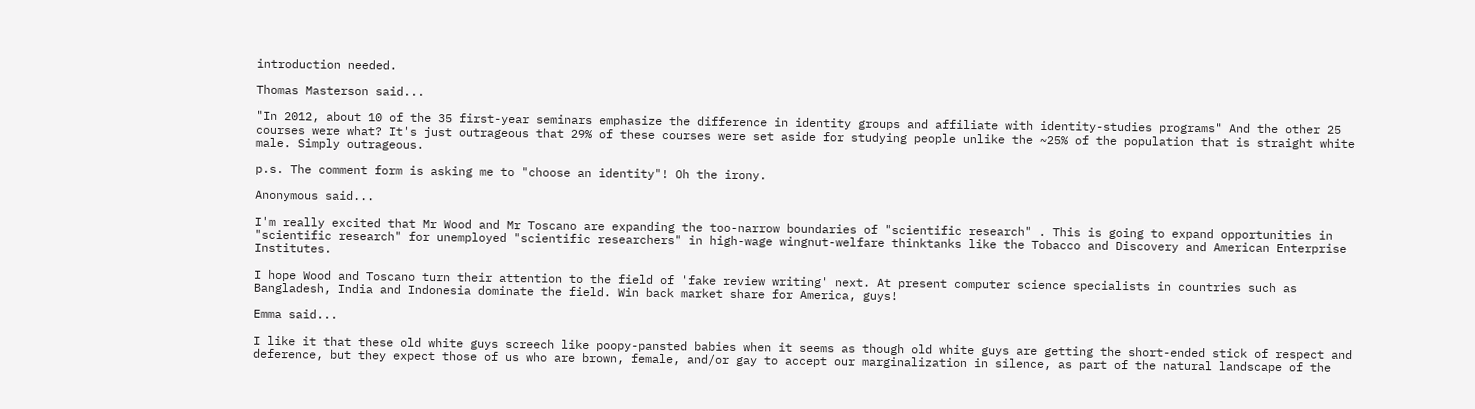introduction needed.

Thomas Masterson said...

"In 2012, about 10 of the 35 first-year seminars emphasize the difference in identity groups and affiliate with identity-studies programs" And the other 25 courses were what? It's just outrageous that 29% of these courses were set aside for studying people unlike the ~25% of the population that is straight white male. Simply outrageous.

p.s. The comment form is asking me to "choose an identity"! Oh the irony.

Anonymous said...

I'm really excited that Mr Wood and Mr Toscano are expanding the too-narrow boundaries of "scientific research" . This is going to expand opportunities in "scientific research" for unemployed "scientific researchers" in high-wage wingnut-welfare thinktanks like the Tobacco and Discovery and American Enterprise Institutes.

I hope Wood and Toscano turn their attention to the field of 'fake review writing' next. At present computer science specialists in countries such as Bangladesh, India and Indonesia dominate the field. Win back market share for America, guys!

Emma said...

I like it that these old white guys screech like poopy-pansted babies when it seems as though old white guys are getting the short-ended stick of respect and deference, but they expect those of us who are brown, female, and/or gay to accept our marginalization in silence, as part of the natural landscape of the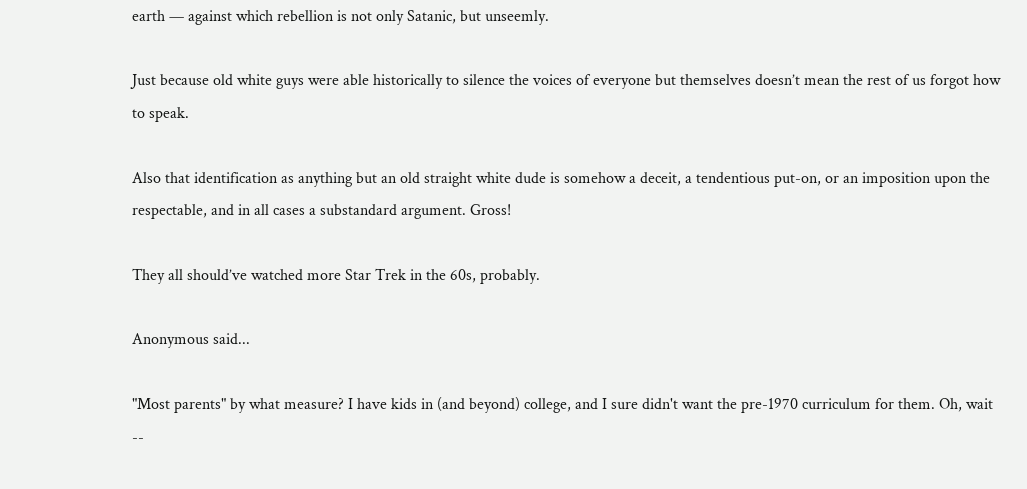earth — against which rebellion is not only Satanic, but unseemly.

Just because old white guys were able historically to silence the voices of everyone but themselves doesn’t mean the rest of us forgot how to speak.

Also that identification as anything but an old straight white dude is somehow a deceit, a tendentious put-on, or an imposition upon the respectable, and in all cases a substandard argument. Gross!

They all should’ve watched more Star Trek in the 60s, probably.

Anonymous said...

"Most parents" by what measure? I have kids in (and beyond) college, and I sure didn't want the pre-1970 curriculum for them. Oh, wait --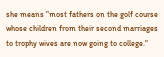she means "most fathers on the golf course whose children from their second marriages to trophy wives are now going to college."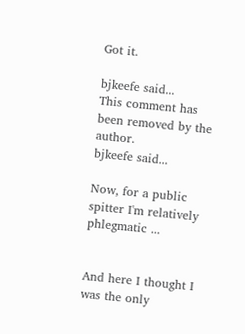Got it.

bjkeefe said...
This comment has been removed by the author.
bjkeefe said...

Now, for a public spitter I'm relatively phlegmatic ...


And here I thought I was the only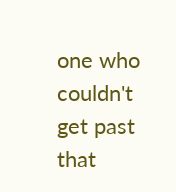one who couldn't get past that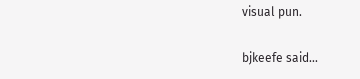visual pun.

bjkeefe said...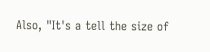Also, "It's a tell the size of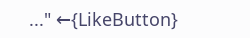..." ←{LikeButton}